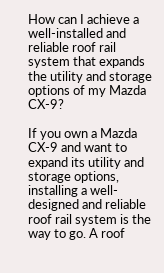How can I achieve a well-installed and reliable roof rail system that expands the utility and storage options of my Mazda CX-9?

If you own a Mazda CX-9 and want to expand its utility and storage options, installing a well-designed and reliable roof rail system is the way to go. A roof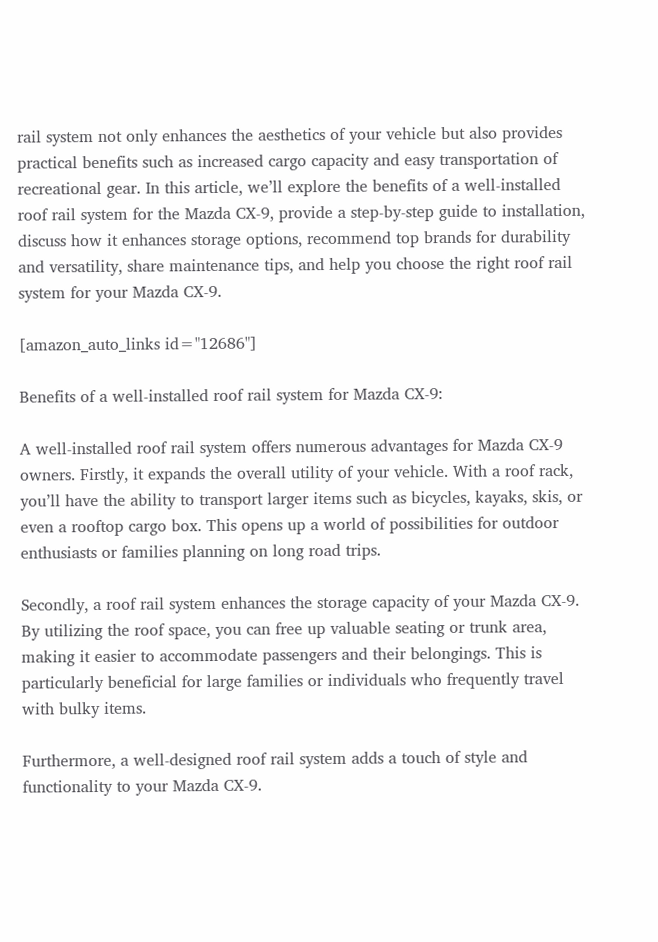rail system not only enhances the aesthetics of your vehicle but also provides practical benefits such as increased cargo capacity and easy transportation of recreational gear. In this article, we’ll explore the benefits of a well-installed roof rail system for the Mazda CX-9, provide a step-by-step guide to installation, discuss how it enhances storage options, recommend top brands for durability and versatility, share maintenance tips, and help you choose the right roof rail system for your Mazda CX-9.

[amazon_auto_links id="12686"]

Benefits of a well-installed roof rail system for Mazda CX-9:

A well-installed roof rail system offers numerous advantages for Mazda CX-9 owners. Firstly, it expands the overall utility of your vehicle. With a roof rack, you’ll have the ability to transport larger items such as bicycles, kayaks, skis, or even a rooftop cargo box. This opens up a world of possibilities for outdoor enthusiasts or families planning on long road trips.

Secondly, a roof rail system enhances the storage capacity of your Mazda CX-9. By utilizing the roof space, you can free up valuable seating or trunk area, making it easier to accommodate passengers and their belongings. This is particularly beneficial for large families or individuals who frequently travel with bulky items.

Furthermore, a well-designed roof rail system adds a touch of style and functionality to your Mazda CX-9.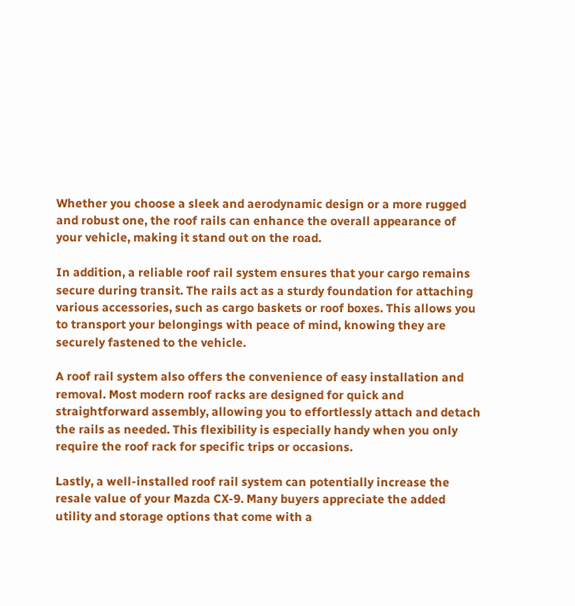Whether you choose a sleek and aerodynamic design or a more rugged and robust one, the roof rails can enhance the overall appearance of your vehicle, making it stand out on the road.

In addition, a reliable roof rail system ensures that your cargo remains secure during transit. The rails act as a sturdy foundation for attaching various accessories, such as cargo baskets or roof boxes. This allows you to transport your belongings with peace of mind, knowing they are securely fastened to the vehicle.

A roof rail system also offers the convenience of easy installation and removal. Most modern roof racks are designed for quick and straightforward assembly, allowing you to effortlessly attach and detach the rails as needed. This flexibility is especially handy when you only require the roof rack for specific trips or occasions.

Lastly, a well-installed roof rail system can potentially increase the resale value of your Mazda CX-9. Many buyers appreciate the added utility and storage options that come with a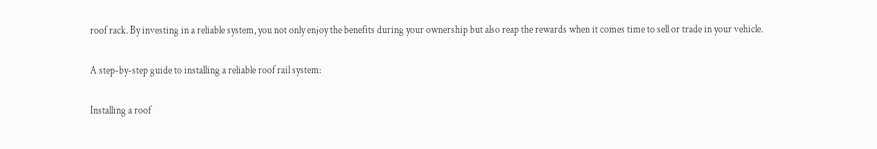roof rack. By investing in a reliable system, you not only enjoy the benefits during your ownership but also reap the rewards when it comes time to sell or trade in your vehicle.

A step-by-step guide to installing a reliable roof rail system:

Installing a roof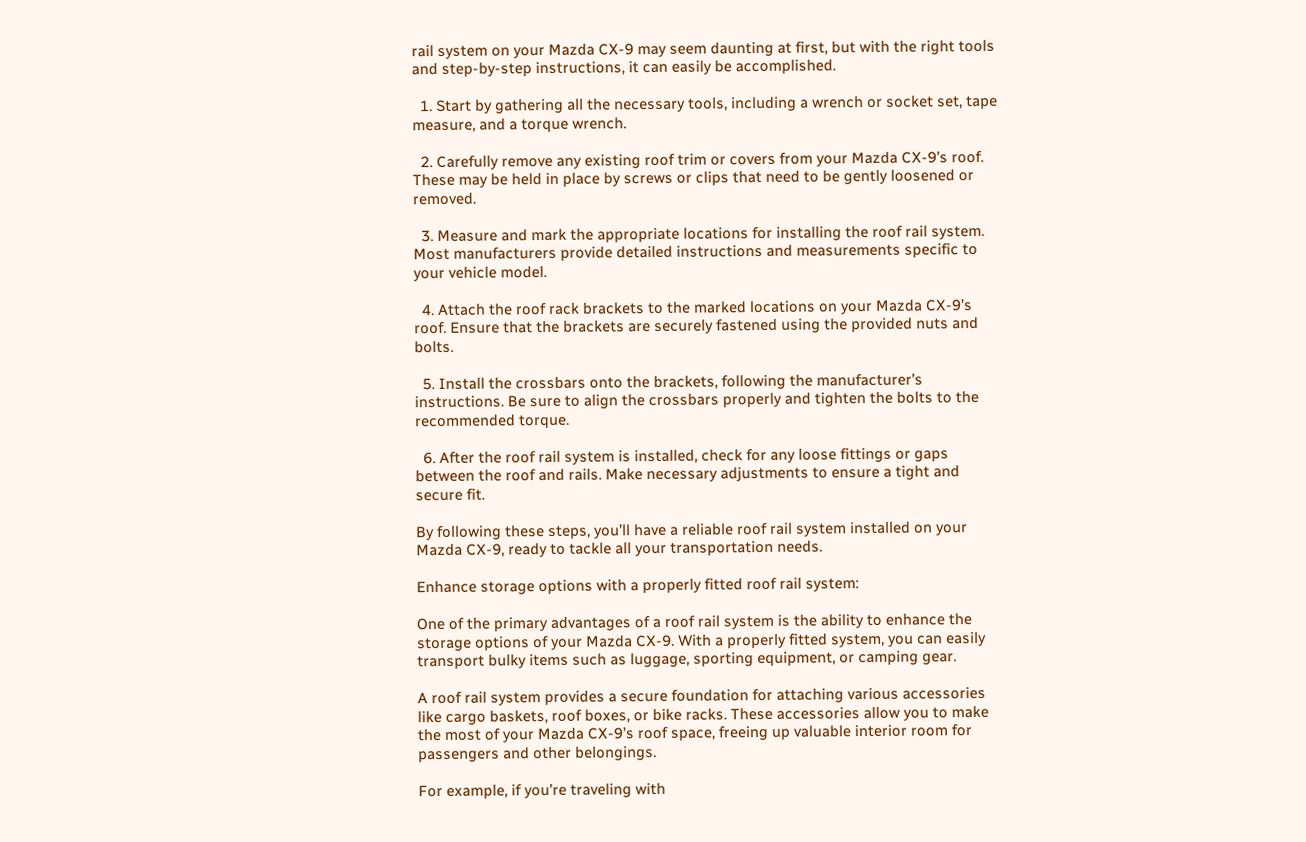rail system on your Mazda CX-9 may seem daunting at first, but with the right tools and step-by-step instructions, it can easily be accomplished.

  1. Start by gathering all the necessary tools, including a wrench or socket set, tape measure, and a torque wrench.

  2. Carefully remove any existing roof trim or covers from your Mazda CX-9’s roof. These may be held in place by screws or clips that need to be gently loosened or removed.

  3. Measure and mark the appropriate locations for installing the roof rail system. Most manufacturers provide detailed instructions and measurements specific to your vehicle model.

  4. Attach the roof rack brackets to the marked locations on your Mazda CX-9’s roof. Ensure that the brackets are securely fastened using the provided nuts and bolts.

  5. Install the crossbars onto the brackets, following the manufacturer’s instructions. Be sure to align the crossbars properly and tighten the bolts to the recommended torque.

  6. After the roof rail system is installed, check for any loose fittings or gaps between the roof and rails. Make necessary adjustments to ensure a tight and secure fit.

By following these steps, you’ll have a reliable roof rail system installed on your Mazda CX-9, ready to tackle all your transportation needs.

Enhance storage options with a properly fitted roof rail system:

One of the primary advantages of a roof rail system is the ability to enhance the storage options of your Mazda CX-9. With a properly fitted system, you can easily transport bulky items such as luggage, sporting equipment, or camping gear.

A roof rail system provides a secure foundation for attaching various accessories like cargo baskets, roof boxes, or bike racks. These accessories allow you to make the most of your Mazda CX-9’s roof space, freeing up valuable interior room for passengers and other belongings.

For example, if you’re traveling with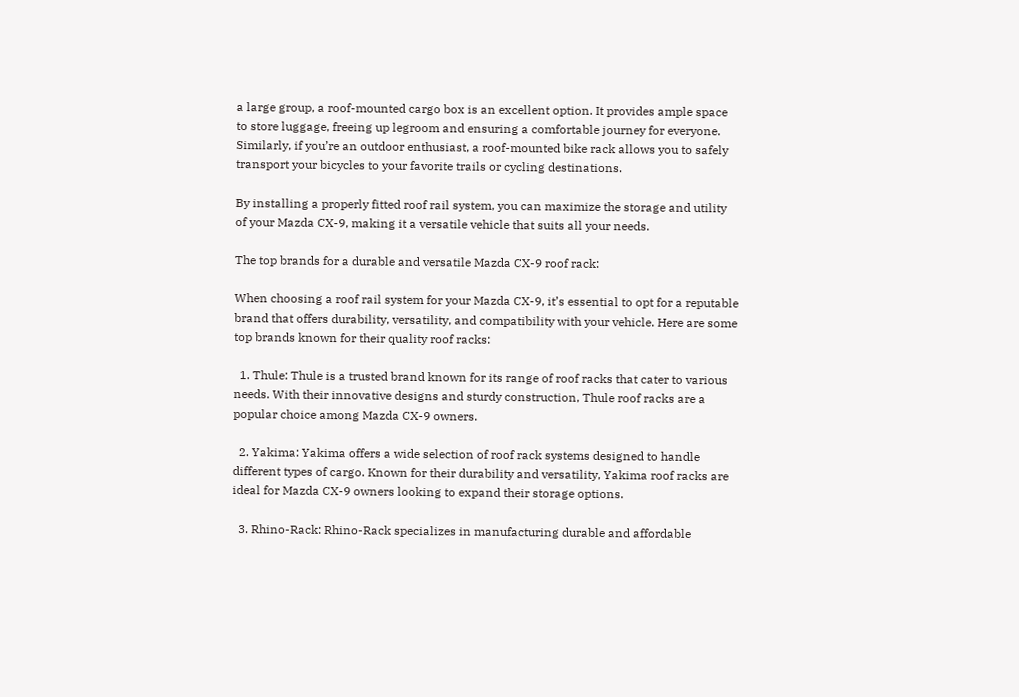a large group, a roof-mounted cargo box is an excellent option. It provides ample space to store luggage, freeing up legroom and ensuring a comfortable journey for everyone. Similarly, if you’re an outdoor enthusiast, a roof-mounted bike rack allows you to safely transport your bicycles to your favorite trails or cycling destinations.

By installing a properly fitted roof rail system, you can maximize the storage and utility of your Mazda CX-9, making it a versatile vehicle that suits all your needs.

The top brands for a durable and versatile Mazda CX-9 roof rack:

When choosing a roof rail system for your Mazda CX-9, it’s essential to opt for a reputable brand that offers durability, versatility, and compatibility with your vehicle. Here are some top brands known for their quality roof racks:

  1. Thule: Thule is a trusted brand known for its range of roof racks that cater to various needs. With their innovative designs and sturdy construction, Thule roof racks are a popular choice among Mazda CX-9 owners.

  2. Yakima: Yakima offers a wide selection of roof rack systems designed to handle different types of cargo. Known for their durability and versatility, Yakima roof racks are ideal for Mazda CX-9 owners looking to expand their storage options.

  3. Rhino-Rack: Rhino-Rack specializes in manufacturing durable and affordable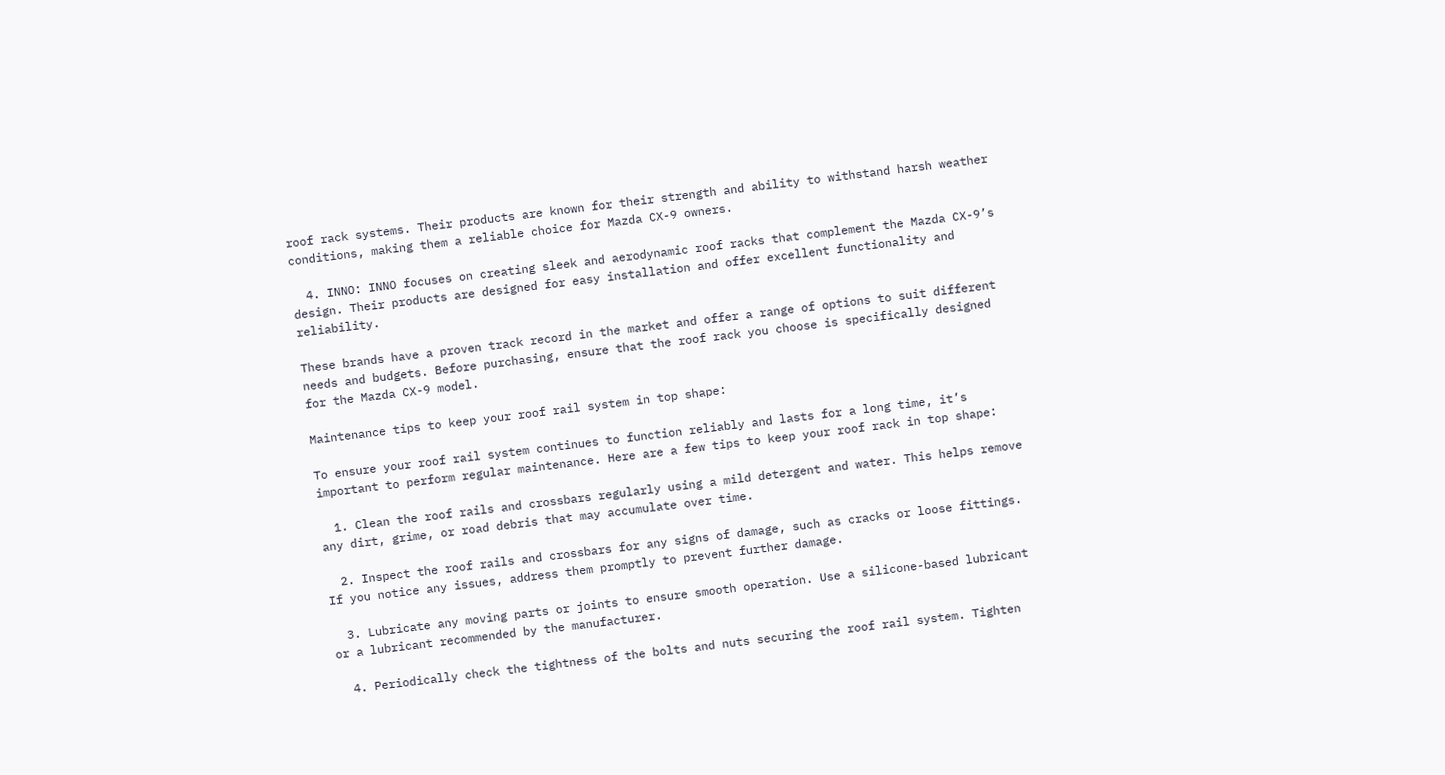roof rack systems. Their products are known for their strength and ability to withstand harsh weather conditions, making them a reliable choice for Mazda CX-9 owners.

  4. INNO: INNO focuses on creating sleek and aerodynamic roof racks that complement the Mazda CX-9’s design. Their products are designed for easy installation and offer excellent functionality and reliability.

These brands have a proven track record in the market and offer a range of options to suit different needs and budgets. Before purchasing, ensure that the roof rack you choose is specifically designed for the Mazda CX-9 model.

Maintenance tips to keep your roof rail system in top shape:

To ensure your roof rail system continues to function reliably and lasts for a long time, it’s important to perform regular maintenance. Here are a few tips to keep your roof rack in top shape:

  1. Clean the roof rails and crossbars regularly using a mild detergent and water. This helps remove any dirt, grime, or road debris that may accumulate over time.

  2. Inspect the roof rails and crossbars for any signs of damage, such as cracks or loose fittings. If you notice any issues, address them promptly to prevent further damage.

  3. Lubricate any moving parts or joints to ensure smooth operation. Use a silicone-based lubricant or a lubricant recommended by the manufacturer.

  4. Periodically check the tightness of the bolts and nuts securing the roof rail system. Tighten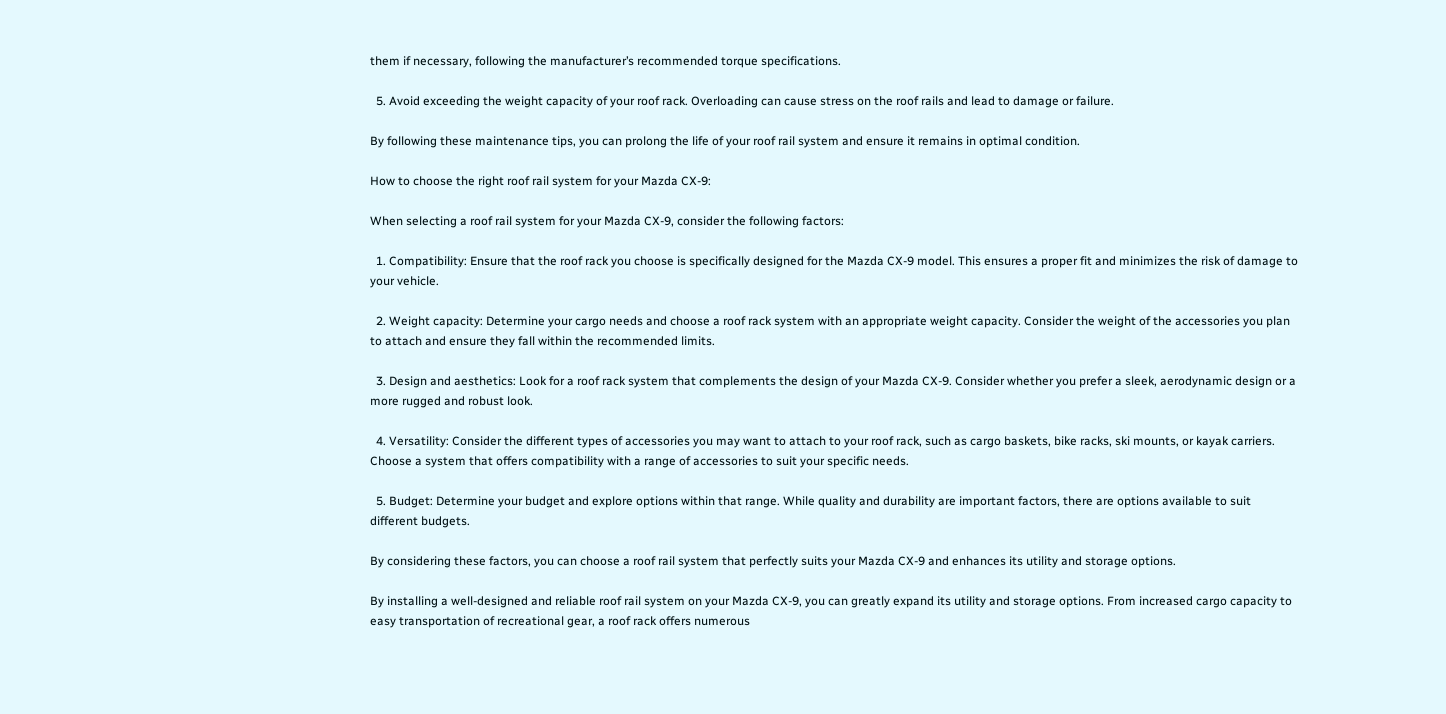them if necessary, following the manufacturer’s recommended torque specifications.

  5. Avoid exceeding the weight capacity of your roof rack. Overloading can cause stress on the roof rails and lead to damage or failure.

By following these maintenance tips, you can prolong the life of your roof rail system and ensure it remains in optimal condition.

How to choose the right roof rail system for your Mazda CX-9:

When selecting a roof rail system for your Mazda CX-9, consider the following factors:

  1. Compatibility: Ensure that the roof rack you choose is specifically designed for the Mazda CX-9 model. This ensures a proper fit and minimizes the risk of damage to your vehicle.

  2. Weight capacity: Determine your cargo needs and choose a roof rack system with an appropriate weight capacity. Consider the weight of the accessories you plan to attach and ensure they fall within the recommended limits.

  3. Design and aesthetics: Look for a roof rack system that complements the design of your Mazda CX-9. Consider whether you prefer a sleek, aerodynamic design or a more rugged and robust look.

  4. Versatility: Consider the different types of accessories you may want to attach to your roof rack, such as cargo baskets, bike racks, ski mounts, or kayak carriers. Choose a system that offers compatibility with a range of accessories to suit your specific needs.

  5. Budget: Determine your budget and explore options within that range. While quality and durability are important factors, there are options available to suit different budgets.

By considering these factors, you can choose a roof rail system that perfectly suits your Mazda CX-9 and enhances its utility and storage options.

By installing a well-designed and reliable roof rail system on your Mazda CX-9, you can greatly expand its utility and storage options. From increased cargo capacity to easy transportation of recreational gear, a roof rack offers numerous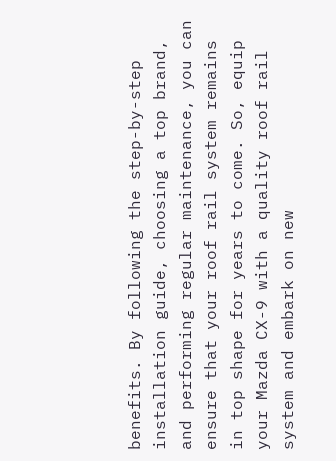benefits. By following the step-by-step installation guide, choosing a top brand, and performing regular maintenance, you can ensure that your roof rail system remains in top shape for years to come. So, equip your Mazda CX-9 with a quality roof rail system and embark on new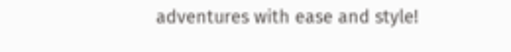adventures with ease and style!